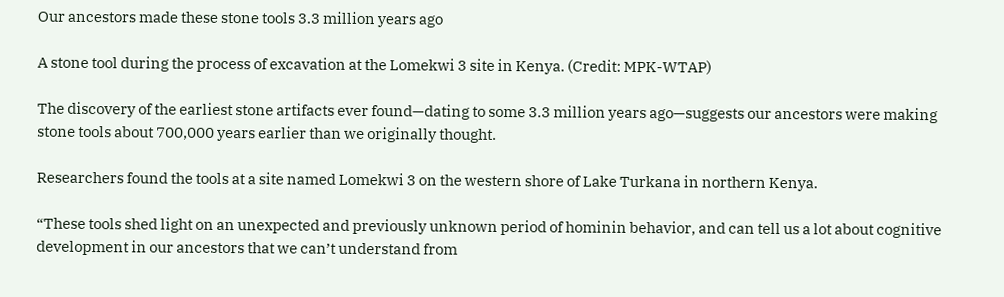Our ancestors made these stone tools 3.3 million years ago

A stone tool during the process of excavation at the Lomekwi 3 site in Kenya. (Credit: MPK-WTAP)

The discovery of the earliest stone artifacts ever found—dating to some 3.3 million years ago—suggests our ancestors were making stone tools about 700,000 years earlier than we originally thought.

Researchers found the tools at a site named Lomekwi 3 on the western shore of Lake Turkana in northern Kenya.

“These tools shed light on an unexpected and previously unknown period of hominin behavior, and can tell us a lot about cognitive development in our ancestors that we can’t understand from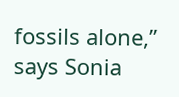fossils alone,” says Sonia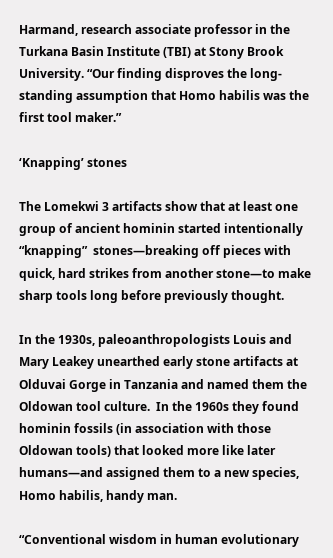Harmand, research associate professor in the Turkana Basin Institute (TBI) at Stony Brook University. “Our finding disproves the long-standing assumption that Homo habilis was the first tool maker.”

‘Knapping’ stones

The Lomekwi 3 artifacts show that at least one group of ancient hominin started intentionally “knapping”  stones—breaking off pieces with quick, hard strikes from another stone—to make sharp tools long before previously thought.

In the 1930s, paleoanthropologists Louis and Mary Leakey unearthed early stone artifacts at Olduvai Gorge in Tanzania and named them the Oldowan tool culture.  In the 1960s they found hominin fossils (in association with those Oldowan tools) that looked more like later humans—and assigned them to a new species, Homo habilis, handy man.

“Conventional wisdom in human evolutionary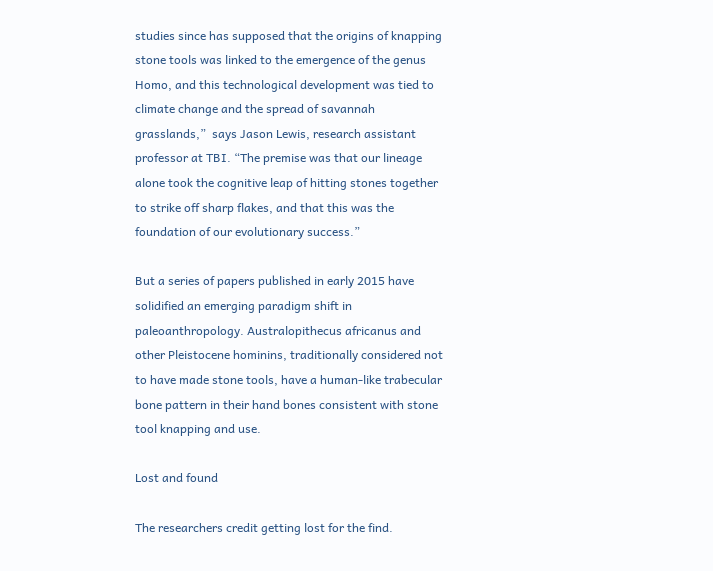studies since has supposed that the origins of knapping stone tools was linked to the emergence of the genus Homo, and this technological development was tied to climate change and the spread of savannah grasslands,”  says Jason Lewis, research assistant professor at TBI. “The premise was that our lineage alone took the cognitive leap of hitting stones together to strike off sharp flakes, and that this was the foundation of our evolutionary success.”

But a series of papers published in early 2015 have solidified an emerging paradigm shift in paleoanthropology. Australopithecus africanus and other Pleistocene hominins, traditionally considered not to have made stone tools, have a human-like trabecular bone pattern in their hand bones consistent with stone tool knapping and use.

Lost and found

The researchers credit getting lost for the find.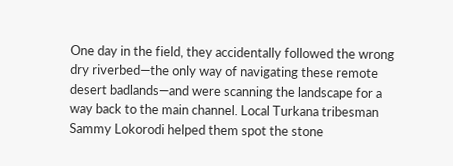One day in the field, they accidentally followed the wrong dry riverbed—the only way of navigating these remote desert badlands—and were scanning the landscape for a way back to the main channel. Local Turkana tribesman Sammy Lokorodi helped them spot the stone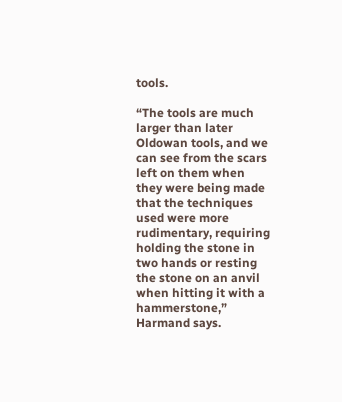tools.

“The tools are much larger than later Oldowan tools, and we can see from the scars left on them when they were being made that the techniques used were more rudimentary, requiring holding the stone in two hands or resting the stone on an anvil when hitting it with a hammerstone,” Harmand says.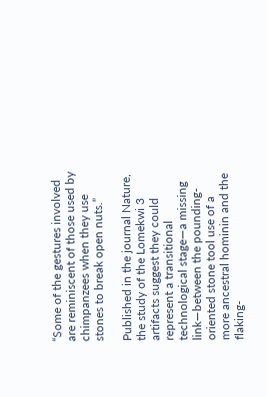“Some of the gestures involved are reminiscent of those used by chimpanzees when they use stones to break open nuts.”

Published in the journal Nature, the study of the Lomekwi 3 artifacts suggest they could represent a transitional technological stage—a missing link—between the pounding-oriented stone tool use of a more ancestral hominin and the flaking-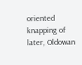oriented knapping of later, Oldowan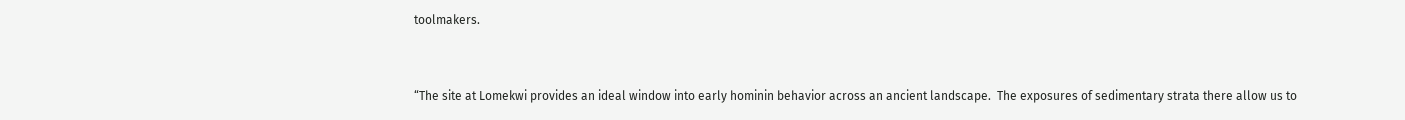toolmakers.


“The site at Lomekwi provides an ideal window into early hominin behavior across an ancient landscape.  The exposures of sedimentary strata there allow us to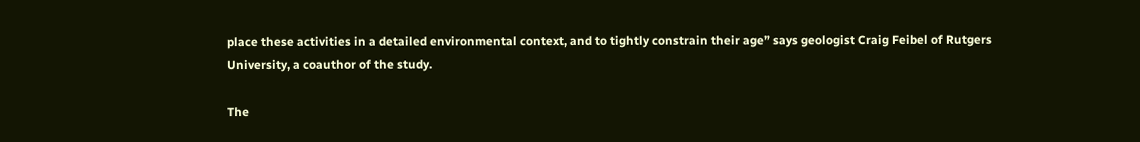place these activities in a detailed environmental context, and to tightly constrain their age” says geologist Craig Feibel of Rutgers University, a coauthor of the study.

The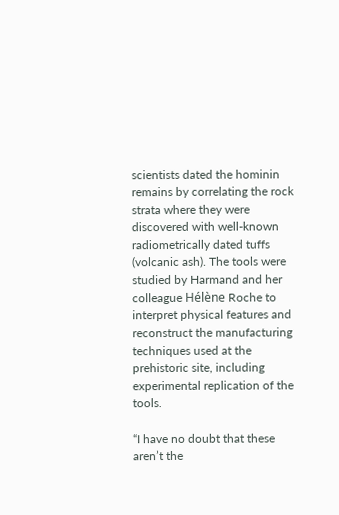scientists dated the hominin remains by correlating the rock strata where they were discovered with well-known radiometrically dated tuffs (volcanic ash). The tools were studied by Harmand and her colleague Hélène Roche to interpret physical features and reconstruct the manufacturing techniques used at the prehistoric site, including experimental replication of the tools.

“I have no doubt that these aren’t the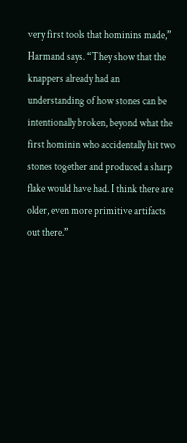very first tools that hominins made,” Harmand says. “They show that the knappers already had an understanding of how stones can be intentionally broken, beyond what the first hominin who accidentally hit two stones together and produced a sharp flake would have had. I think there are older, even more primitive artifacts out there.”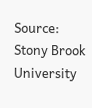Source: Stony Brook University